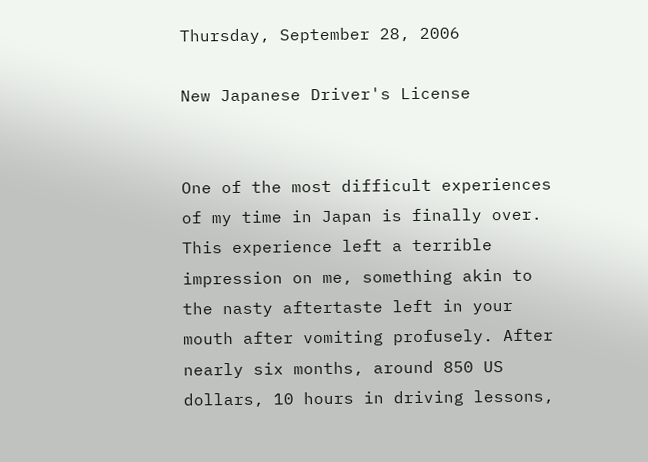Thursday, September 28, 2006

New Japanese Driver's License


One of the most difficult experiences of my time in Japan is finally over. This experience left a terrible impression on me, something akin to the nasty aftertaste left in your mouth after vomiting profusely. After nearly six months, around 850 US dollars, 10 hours in driving lessons,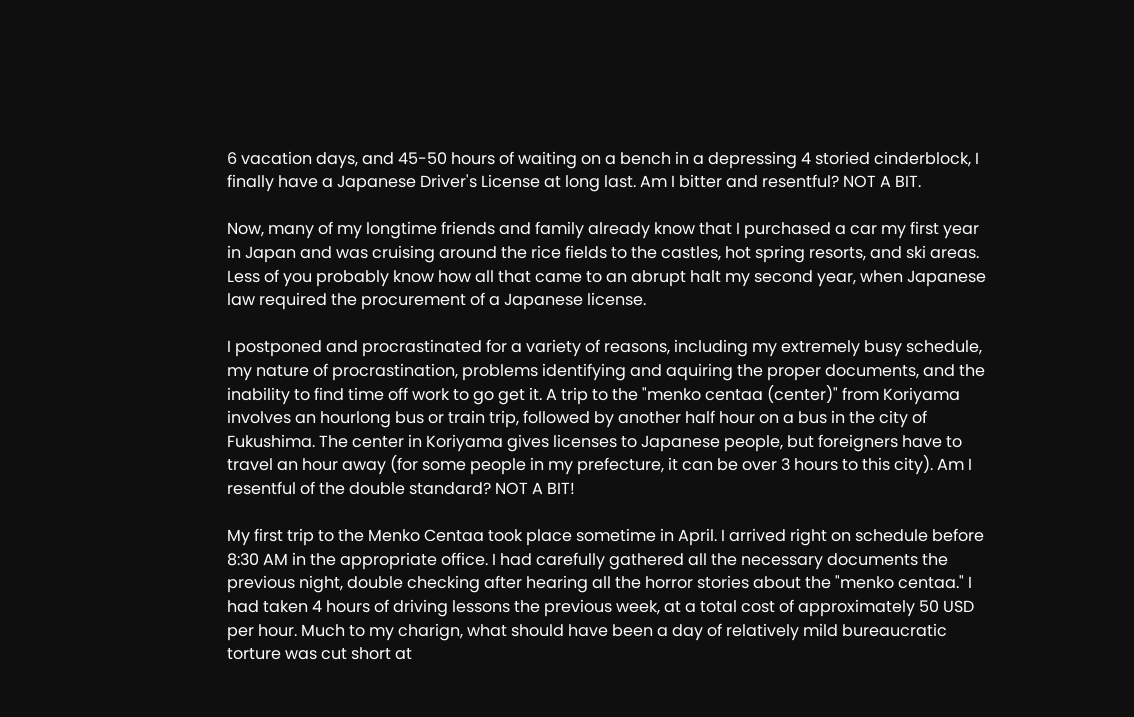6 vacation days, and 45-50 hours of waiting on a bench in a depressing 4 storied cinderblock, I finally have a Japanese Driver's License at long last. Am I bitter and resentful? NOT A BIT.

Now, many of my longtime friends and family already know that I purchased a car my first year in Japan and was cruising around the rice fields to the castles, hot spring resorts, and ski areas. Less of you probably know how all that came to an abrupt halt my second year, when Japanese law required the procurement of a Japanese license.

I postponed and procrastinated for a variety of reasons, including my extremely busy schedule, my nature of procrastination, problems identifying and aquiring the proper documents, and the inability to find time off work to go get it. A trip to the "menko centaa (center)" from Koriyama involves an hourlong bus or train trip, followed by another half hour on a bus in the city of Fukushima. The center in Koriyama gives licenses to Japanese people, but foreigners have to travel an hour away (for some people in my prefecture, it can be over 3 hours to this city). Am I resentful of the double standard? NOT A BIT!

My first trip to the Menko Centaa took place sometime in April. I arrived right on schedule before 8:30 AM in the appropriate office. I had carefully gathered all the necessary documents the previous night, double checking after hearing all the horror stories about the "menko centaa." I had taken 4 hours of driving lessons the previous week, at a total cost of approximately 50 USD per hour. Much to my charign, what should have been a day of relatively mild bureaucratic torture was cut short at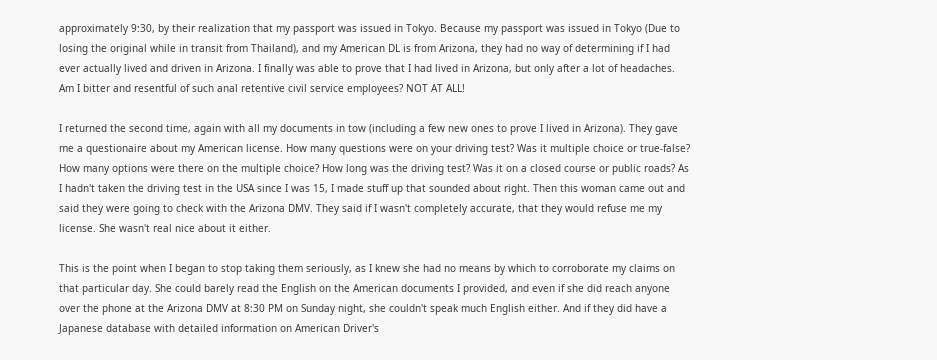approximately 9:30, by their realization that my passport was issued in Tokyo. Because my passport was issued in Tokyo (Due to losing the original while in transit from Thailand), and my American DL is from Arizona, they had no way of determining if I had ever actually lived and driven in Arizona. I finally was able to prove that I had lived in Arizona, but only after a lot of headaches. Am I bitter and resentful of such anal retentive civil service employees? NOT AT ALL!

I returned the second time, again with all my documents in tow (including a few new ones to prove I lived in Arizona). They gave me a questionaire about my American license. How many questions were on your driving test? Was it multiple choice or true-false? How many options were there on the multiple choice? How long was the driving test? Was it on a closed course or public roads? As I hadn't taken the driving test in the USA since I was 15, I made stuff up that sounded about right. Then this woman came out and said they were going to check with the Arizona DMV. They said if I wasn't completely accurate, that they would refuse me my license. She wasn't real nice about it either.

This is the point when I began to stop taking them seriously, as I knew she had no means by which to corroborate my claims on that particular day. She could barely read the English on the American documents I provided, and even if she did reach anyone over the phone at the Arizona DMV at 8:30 PM on Sunday night, she couldn't speak much English either. And if they did have a Japanese database with detailed information on American Driver's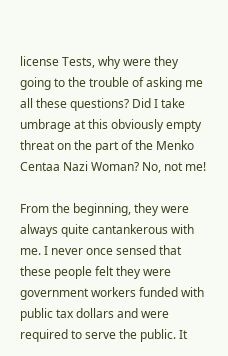license Tests, why were they going to the trouble of asking me all these questions? Did I take umbrage at this obviously empty threat on the part of the Menko Centaa Nazi Woman? No, not me!

From the beginning, they were always quite cantankerous with me. I never once sensed that these people felt they were government workers funded with public tax dollars and were required to serve the public. It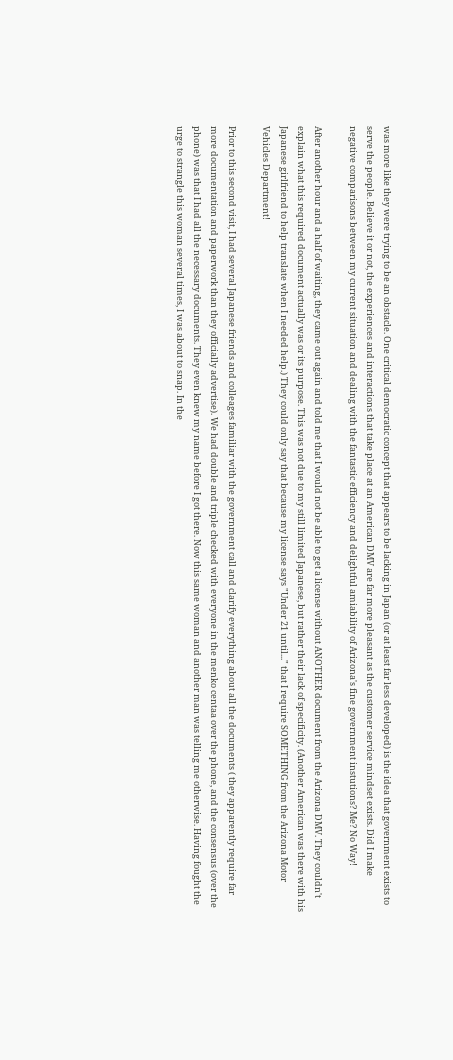was more like they were trying to be an obstacle. One critical democratic concept that appears to be lacking in Japan (or at least far less developed) is the idea that government exists to serve the people. Believe it or not, the experiences and interactions that take place at an American DMV are far more pleasant as the customer service mindset exists. Did I make negative comparisons between my current situation and dealing with the fantastic efficiency and delightful amiability of Arizona's fine government instutions? Me? No Way!

After another hour and a half of waiting, they came out again and told me that I would not be able to get a license without ANOTHER document from the Arizona DMV. They couldn't explain what this required document actually was or its purpose. This was not due to my still limited Japanese, but rather their lack of specificity. (Another American was there with his Japanese girlfriend to help translate when I needed help.) They could only say that because my license says "Under 21 until..." that I require SOMETHING from the Arizona Motor Vehicles Department!

Prior to this second visit, I had several Japanese friends and colleages familiar with the government call and clarify everything about all the documents ( they apparently require far more documentation and paperwork than they officially advertise). We had double and triple checked with everyone in the menko centaa over the phone, and the consensus (over the phone) was that I had all the necessary documents. They even knew my name before I got there. Now this same woman and another man was telling me otherwise. Having fought the urge to strangle this woman several times, I was about to snap. In the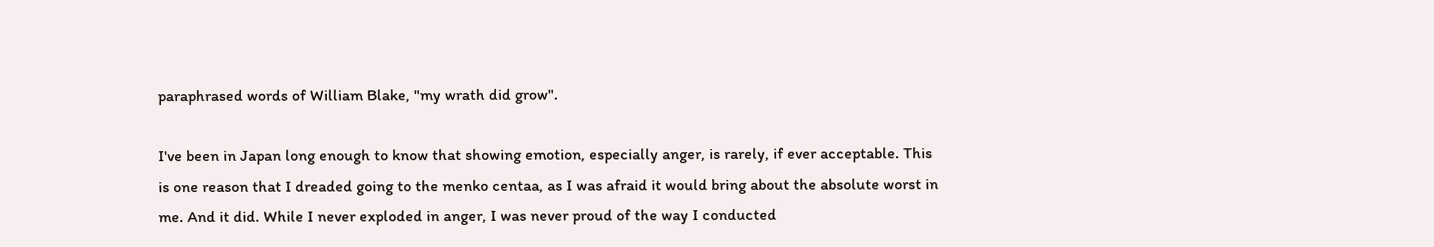paraphrased words of William Blake, "my wrath did grow".

I've been in Japan long enough to know that showing emotion, especially anger, is rarely, if ever acceptable. This is one reason that I dreaded going to the menko centaa, as I was afraid it would bring about the absolute worst in me. And it did. While I never exploded in anger, I was never proud of the way I conducted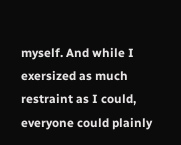myself. And while I exersized as much restraint as I could, everyone could plainly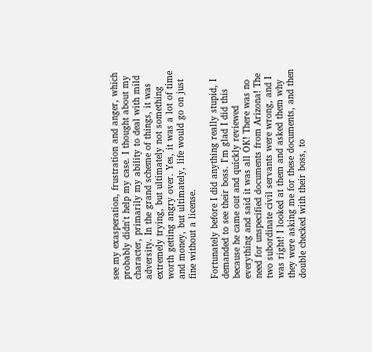see my exasperation, frustration and anger, which probably didn't help my case. I thought about my character, primarily my ability to deal with mild adversity. In the grand scheme of things, it was extremely trying, but ultimately not something worth getting angry over. Yes, it was a lot of time and money, but ultimately, life would go on just fine without a license.

Fortunately before I did anything really stupid, I demanded to see their boss. I'm glad I did this because he came out and quickly reviewed everything and said it was all OK! There was no need for unspecified documents from Arizona! The two subordinate civil servants were wrong, and I was right! I looked at them and asked them why they were asking me for these documents, and then double checked with their boss, to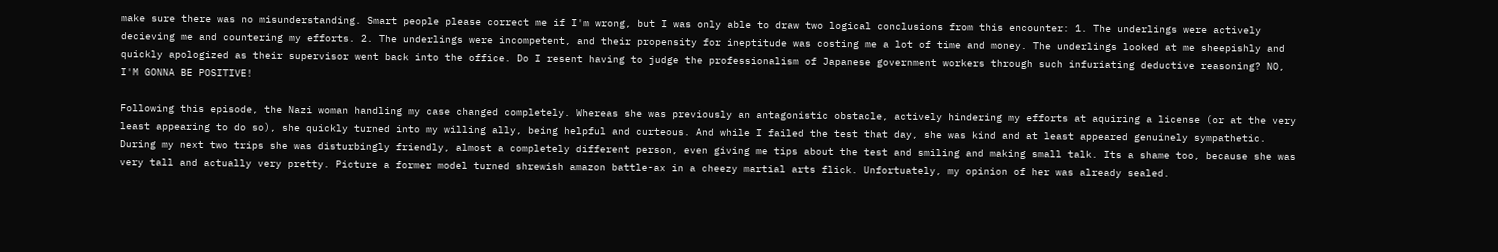make sure there was no misunderstanding. Smart people please correct me if I'm wrong, but I was only able to draw two logical conclusions from this encounter: 1. The underlings were actively decieving me and countering my efforts. 2. The underlings were incompetent, and their propensity for ineptitude was costing me a lot of time and money. The underlings looked at me sheepishly and quickly apologized as their supervisor went back into the office. Do I resent having to judge the professionalism of Japanese government workers through such infuriating deductive reasoning? NO, I'M GONNA BE POSITIVE!

Following this episode, the Nazi woman handling my case changed completely. Whereas she was previously an antagonistic obstacle, actively hindering my efforts at aquiring a license (or at the very least appearing to do so), she quickly turned into my willing ally, being helpful and curteous. And while I failed the test that day, she was kind and at least appeared genuinely sympathetic. During my next two trips she was disturbingly friendly, almost a completely different person, even giving me tips about the test and smiling and making small talk. Its a shame too, because she was very tall and actually very pretty. Picture a former model turned shrewish amazon battle-ax in a cheezy martial arts flick. Unfortuately, my opinion of her was already sealed.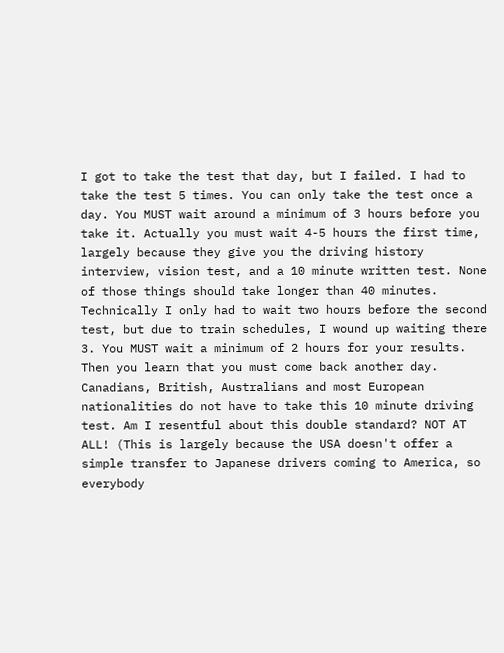I got to take the test that day, but I failed. I had to take the test 5 times. You can only take the test once a day. You MUST wait around a minimum of 3 hours before you take it. Actually you must wait 4-5 hours the first time, largely because they give you the driving history interview, vision test, and a 10 minute written test. None of those things should take longer than 40 minutes. Technically I only had to wait two hours before the second test, but due to train schedules, I wound up waiting there 3. You MUST wait a minimum of 2 hours for your results. Then you learn that you must come back another day. Canadians, British, Australians and most European nationalities do not have to take this 10 minute driving test. Am I resentful about this double standard? NOT AT ALL! (This is largely because the USA doesn't offer a simple transfer to Japanese drivers coming to America, so everybody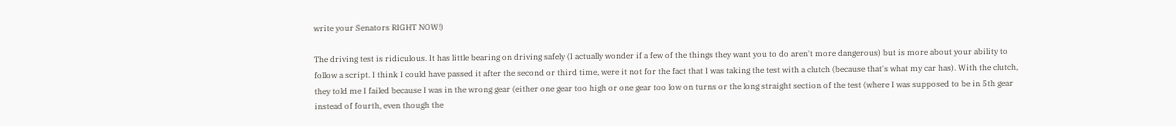write your Senators RIGHT NOW!)

The driving test is ridiculous. It has little bearing on driving safely (I actually wonder if a few of the things they want you to do aren't more dangerous) but is more about your ability to follow a script. I think I could have passed it after the second or third time, were it not for the fact that I was taking the test with a clutch (because that's what my car has). With the clutch, they told me I failed because I was in the wrong gear (either one gear too high or one gear too low on turns or the long straight section of the test (where I was supposed to be in 5th gear instead of fourth, even though the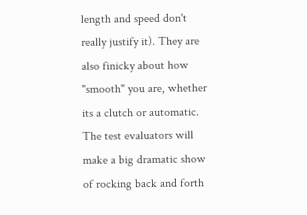length and speed don't really justify it). They are also finicky about how "smooth" you are, whether its a clutch or automatic. The test evaluators will make a big dramatic show of rocking back and forth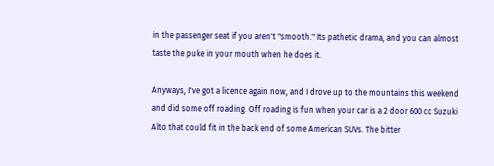in the passenger seat if you aren't "smooth." Its pathetic drama, and you can almost taste the puke in your mouth when he does it.

Anyways, I've got a licence again now, and I drove up to the mountains this weekend and did some off roading. Off roading is fun when your car is a 2 door 600 cc Suzuki Alto that could fit in the back end of some American SUVs. The bitter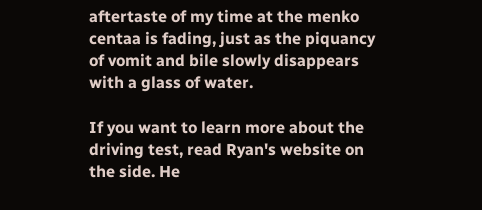aftertaste of my time at the menko centaa is fading, just as the piquancy of vomit and bile slowly disappears with a glass of water.

If you want to learn more about the driving test, read Ryan's website on the side. He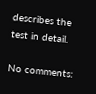describes the test in detail.

No comments: